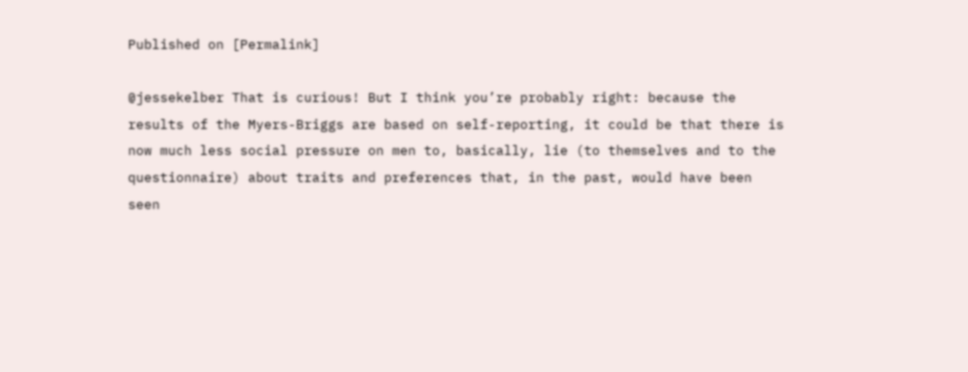Published on [Permalink]

@jessekelber That is curious! But I think you’re probably right: because the results of the Myers-Briggs are based on self-reporting, it could be that there is now much less social pressure on men to, basically, lie (to themselves and to the questionnaire) about traits and preferences that, in the past, would have been seen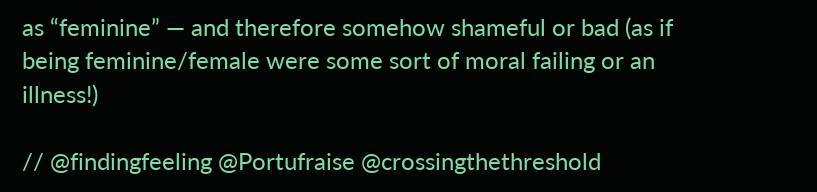as “feminine” — and therefore somehow shameful or bad (as if being feminine/female were some sort of moral failing or an illness!)

// @findingfeeling @Portufraise @crossingthethreshold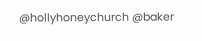@hollyhoneychurch @baker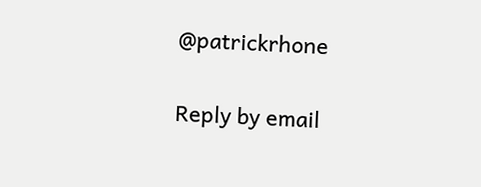@patrickrhone

Reply by email